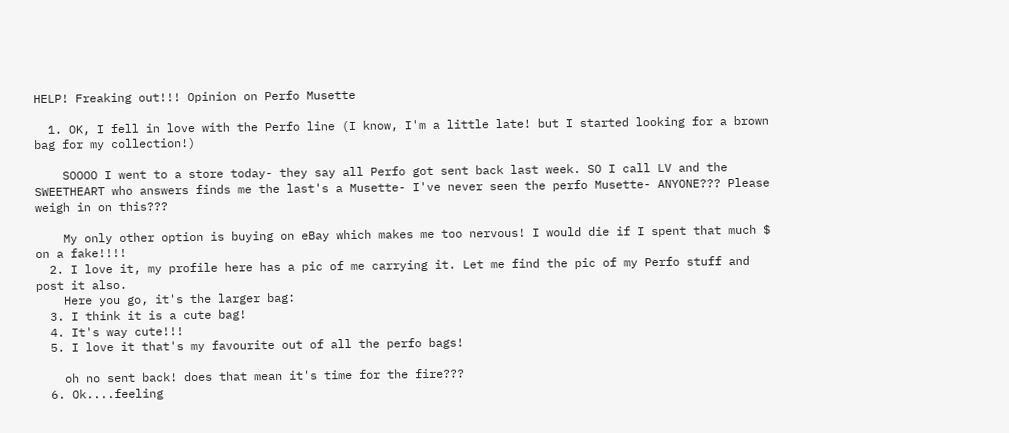HELP! Freaking out!!! Opinion on Perfo Musette

  1. OK, I fell in love with the Perfo line (I know, I'm a little late! but I started looking for a brown bag for my collection!)

    SOOOO I went to a store today- they say all Perfo got sent back last week. SO I call LV and the SWEETHEART who answers finds me the last's a Musette- I've never seen the perfo Musette- ANYONE??? Please weigh in on this???

    My only other option is buying on eBay which makes me too nervous! I would die if I spent that much $ on a fake!!!!
  2. I love it, my profile here has a pic of me carrying it. Let me find the pic of my Perfo stuff and post it also.
    Here you go, it's the larger bag:
  3. I think it is a cute bag!
  4. It's way cute!!!
  5. I love it that's my favourite out of all the perfo bags!

    oh no sent back! does that mean it's time for the fire???
  6. Ok....feeling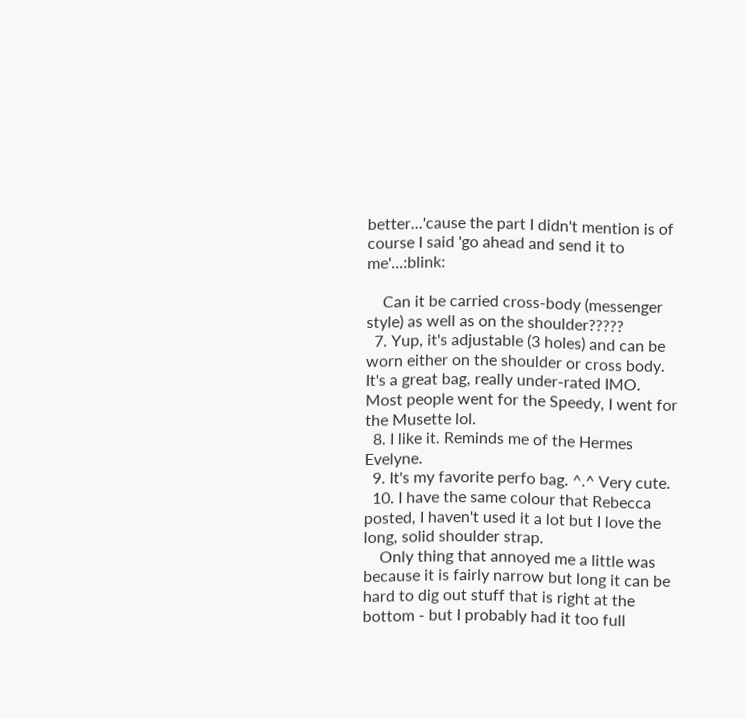better...'cause the part I didn't mention is of course I said 'go ahead and send it to me'...:blink:

    Can it be carried cross-body (messenger style) as well as on the shoulder?????
  7. Yup, it's adjustable (3 holes) and can be worn either on the shoulder or cross body. It's a great bag, really under-rated IMO. Most people went for the Speedy, I went for the Musette lol.
  8. I like it. Reminds me of the Hermes Evelyne.
  9. It's my favorite perfo bag. ^.^ Very cute.
  10. I have the same colour that Rebecca posted, I haven't used it a lot but I love the long, solid shoulder strap.
    Only thing that annoyed me a little was because it is fairly narrow but long it can be hard to dig out stuff that is right at the bottom - but I probably had it too full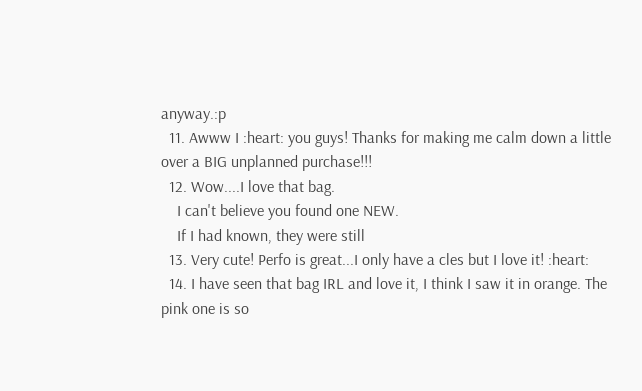anyway.:p
  11. Awww I :heart: you guys! Thanks for making me calm down a little over a BIG unplanned purchase!!!
  12. Wow....I love that bag.
    I can't believe you found one NEW.
    If I had known, they were still
  13. Very cute! Perfo is great...I only have a cles but I love it! :heart:
  14. I have seen that bag IRL and love it, I think I saw it in orange. The pink one is so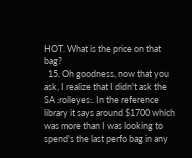HOT. What is the price on that bag?
  15. Oh goodness, now that you ask, I realize that I didn't ask the SA :rolleyes:. In the reference library it says around $1700 which was more than I was looking to spend's the last perfo bag in any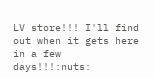LV store!!! I'll find out when it gets here in a few days!!!:nuts: